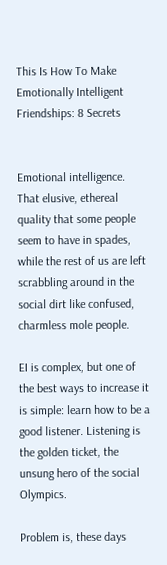This Is How To Make Emotionally Intelligent Friendships: 8 Secrets


Emotional intelligence. That elusive, ethereal quality that some people seem to have in spades, while the rest of us are left scrabbling around in the social dirt like confused, charmless mole people.

EI is complex, but one of the best ways to increase it is simple: learn how to be a good listener. Listening is the golden ticket, the unsung hero of the social Olympics.

Problem is, these days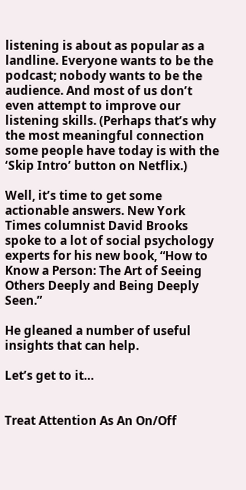listening is about as popular as a landline. Everyone wants to be the podcast; nobody wants to be the audience. And most of us don’t even attempt to improve our listening skills. (Perhaps that’s why the most meaningful connection some people have today is with the ‘Skip Intro’ button on Netflix.)

Well, it’s time to get some actionable answers. New York Times columnist David Brooks spoke to a lot of social psychology experts for his new book, “How to Know a Person: The Art of Seeing Others Deeply and Being Deeply Seen.”

He gleaned a number of useful insights that can help.

Let’s get to it…


Treat Attention As An On/Off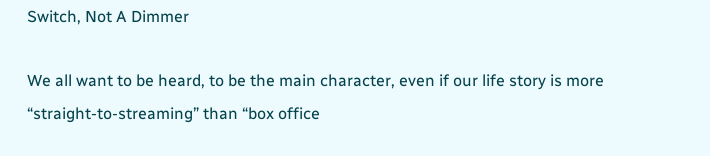Switch, Not A Dimmer

We all want to be heard, to be the main character, even if our life story is more “straight-to-streaming” than “box office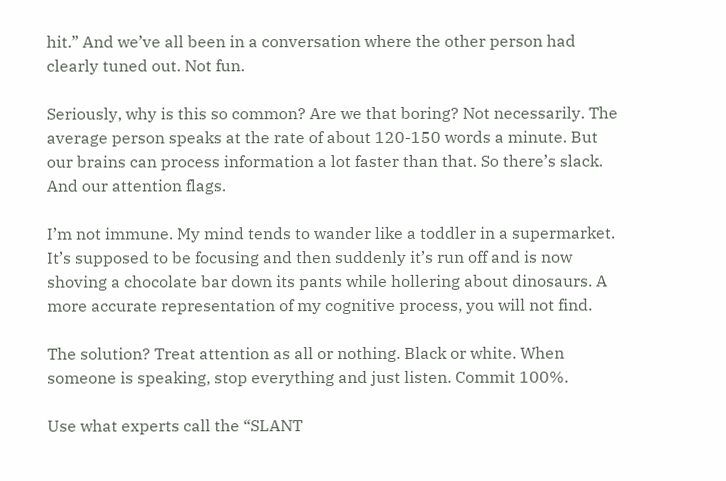hit.” And we’ve all been in a conversation where the other person had clearly tuned out. Not fun.

Seriously, why is this so common? Are we that boring? Not necessarily. The average person speaks at the rate of about 120-150 words a minute. But our brains can process information a lot faster than that. So there’s slack. And our attention flags.

I’m not immune. My mind tends to wander like a toddler in a supermarket. It’s supposed to be focusing and then suddenly it’s run off and is now shoving a chocolate bar down its pants while hollering about dinosaurs. A more accurate representation of my cognitive process, you will not find.

The solution? Treat attention as all or nothing. Black or white. When someone is speaking, stop everything and just listen. Commit 100%.

Use what experts call the “SLANT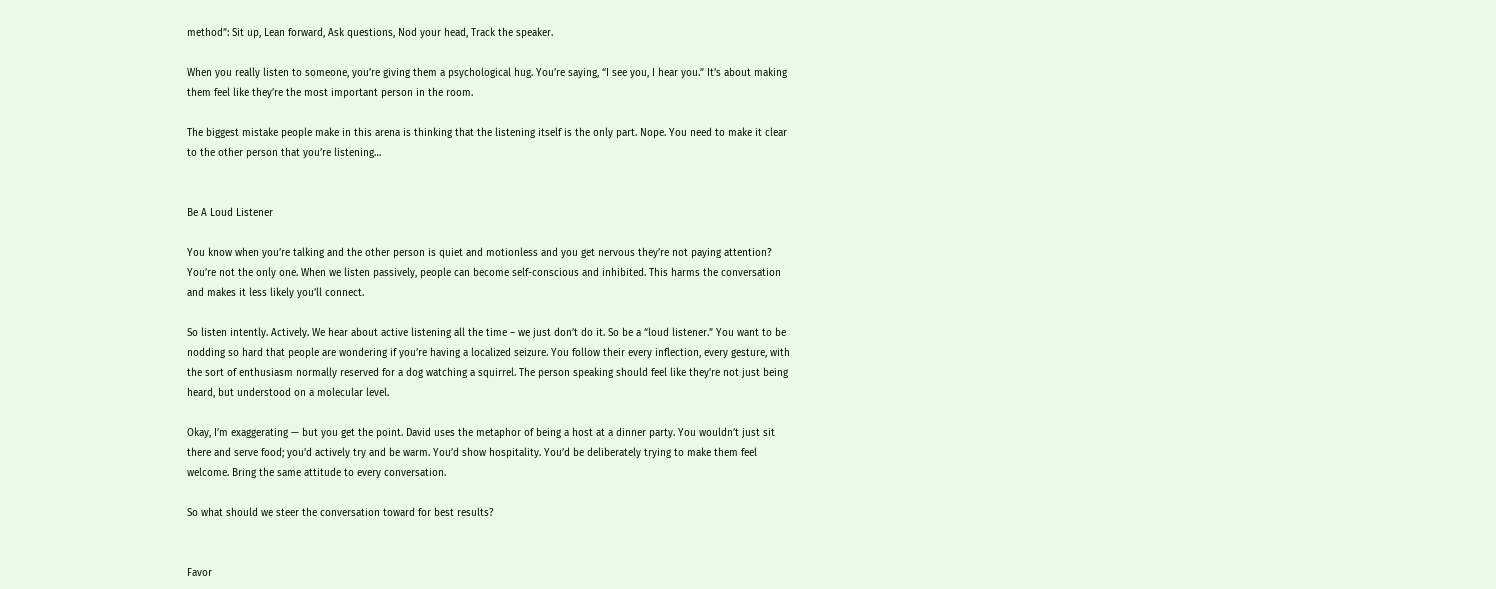method”: Sit up, Lean forward, Ask questions, Nod your head, Track the speaker.

When you really listen to someone, you’re giving them a psychological hug. You’re saying, “I see you, I hear you.” It’s about making them feel like they’re the most important person in the room.

The biggest mistake people make in this arena is thinking that the listening itself is the only part. Nope. You need to make it clear to the other person that you’re listening…


Be A Loud Listener

You know when you’re talking and the other person is quiet and motionless and you get nervous they’re not paying attention? You’re not the only one. When we listen passively, people can become self-conscious and inhibited. This harms the conversation and makes it less likely you’ll connect.

So listen intently. Actively. We hear about active listening all the time – we just don’t do it. So be a “loud listener.” You want to be nodding so hard that people are wondering if you’re having a localized seizure. You follow their every inflection, every gesture, with the sort of enthusiasm normally reserved for a dog watching a squirrel. The person speaking should feel like they’re not just being heard, but understood on a molecular level.

Okay, I’m exaggerating — but you get the point. David uses the metaphor of being a host at a dinner party. You wouldn’t just sit there and serve food; you’d actively try and be warm. You’d show hospitality. You’d be deliberately trying to make them feel welcome. Bring the same attitude to every conversation.

So what should we steer the conversation toward for best results?


Favor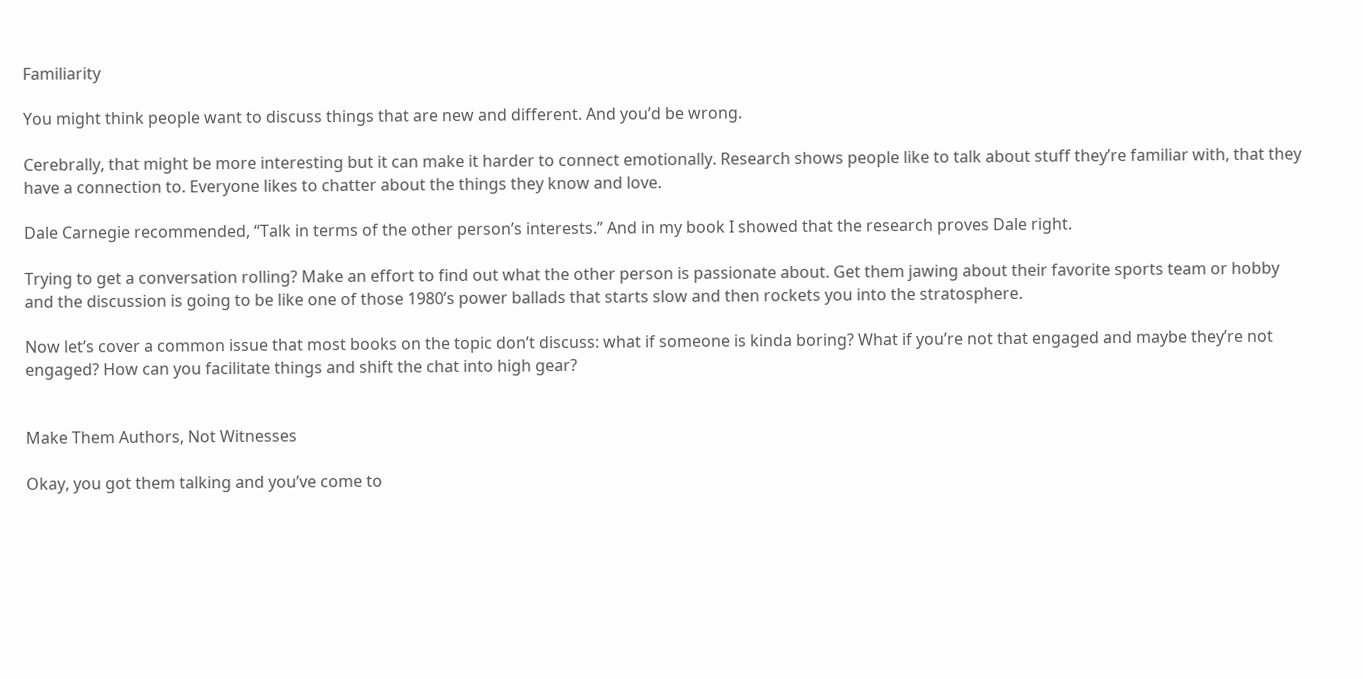Familiarity

You might think people want to discuss things that are new and different. And you’d be wrong.

Cerebrally, that might be more interesting but it can make it harder to connect emotionally. Research shows people like to talk about stuff they’re familiar with, that they have a connection to. Everyone likes to chatter about the things they know and love.

Dale Carnegie recommended, “Talk in terms of the other person’s interests.” And in my book I showed that the research proves Dale right.

Trying to get a conversation rolling? Make an effort to find out what the other person is passionate about. Get them jawing about their favorite sports team or hobby and the discussion is going to be like one of those 1980’s power ballads that starts slow and then rockets you into the stratosphere.

Now let’s cover a common issue that most books on the topic don’t discuss: what if someone is kinda boring? What if you’re not that engaged and maybe they’re not engaged? How can you facilitate things and shift the chat into high gear?


Make Them Authors, Not Witnesses

Okay, you got them talking and you’ve come to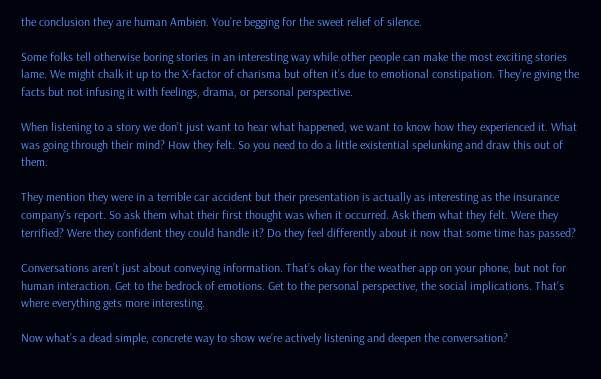the conclusion they are human Ambien. You’re begging for the sweet relief of silence.

Some folks tell otherwise boring stories in an interesting way while other people can make the most exciting stories lame. We might chalk it up to the X-factor of charisma but often it’s due to emotional constipation. They’re giving the facts but not infusing it with feelings, drama, or personal perspective.

When listening to a story we don’t just want to hear what happened, we want to know how they experienced it. What was going through their mind? How they felt. So you need to do a little existential spelunking and draw this out of them.

They mention they were in a terrible car accident but their presentation is actually as interesting as the insurance company’s report. So ask them what their first thought was when it occurred. Ask them what they felt. Were they terrified? Were they confident they could handle it? Do they feel differently about it now that some time has passed?

Conversations aren’t just about conveying information. That’s okay for the weather app on your phone, but not for human interaction. Get to the bedrock of emotions. Get to the personal perspective, the social implications. That’s where everything gets more interesting.

Now what’s a dead simple, concrete way to show we’re actively listening and deepen the conversation?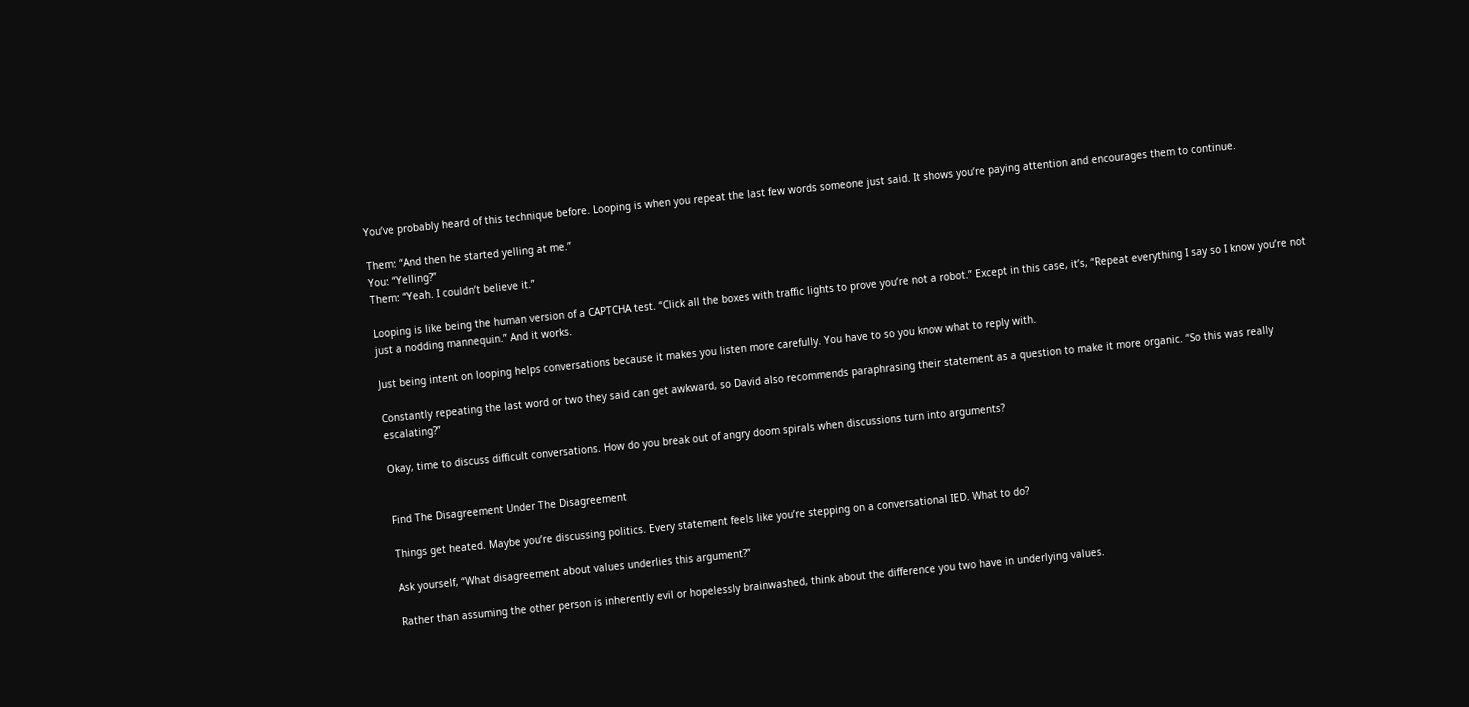You’ve probably heard of this technique before. Looping is when you repeat the last few words someone just said. It shows you’re paying attention and encourages them to continue.

Them: “And then he started yelling at me.”
You: “Yelling?”
Them: “Yeah. I couldn’t believe it.”

Looping is like being the human version of a CAPTCHA test. “Click all the boxes with traffic lights to prove you’re not a robot.” Except in this case, it’s, “Repeat everything I say so I know you’re not just a nodding mannequin.” And it works.

Just being intent on looping helps conversations because it makes you listen more carefully. You have to so you know what to reply with.

Constantly repeating the last word or two they said can get awkward, so David also recommends paraphrasing their statement as a question to make it more organic. “So this was really escalating?”

Okay, time to discuss difficult conversations. How do you break out of angry doom spirals when discussions turn into arguments?


Find The Disagreement Under The Disagreement

Things get heated. Maybe you’re discussing politics. Every statement feels like you’re stepping on a conversational IED. What to do?

Ask yourself, “What disagreement about values underlies this argument?”

Rather than assuming the other person is inherently evil or hopelessly brainwashed, think about the difference you two have in underlying values.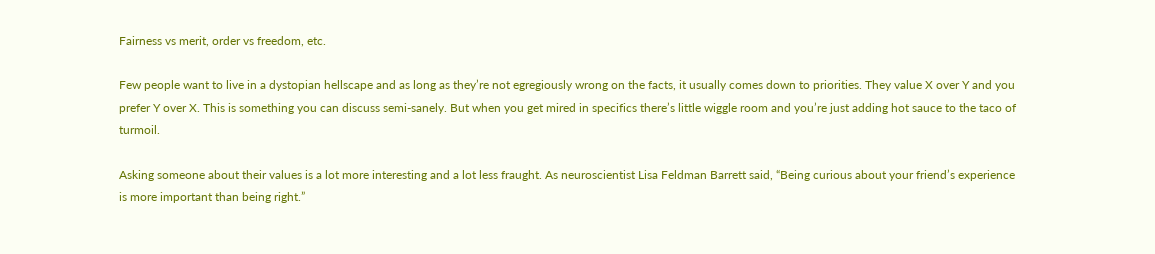Fairness vs merit, order vs freedom, etc.

Few people want to live in a dystopian hellscape and as long as they’re not egregiously wrong on the facts, it usually comes down to priorities. They value X over Y and you prefer Y over X. This is something you can discuss semi-sanely. But when you get mired in specifics there’s little wiggle room and you’re just adding hot sauce to the taco of turmoil.

Asking someone about their values is a lot more interesting and a lot less fraught. As neuroscientist Lisa Feldman Barrett said, “Being curious about your friend’s experience is more important than being right.”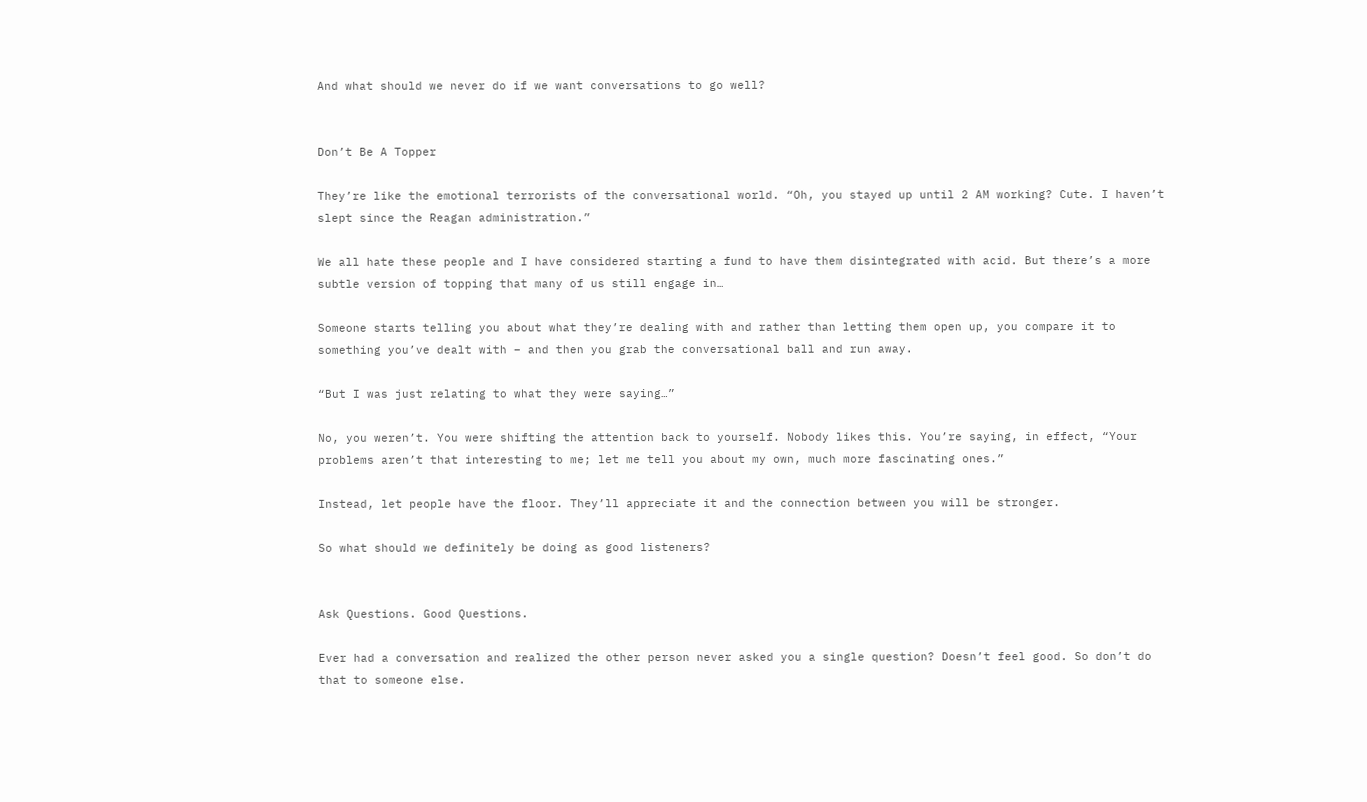And what should we never do if we want conversations to go well?


Don’t Be A Topper

They’re like the emotional terrorists of the conversational world. “Oh, you stayed up until 2 AM working? Cute. I haven’t slept since the Reagan administration.”

We all hate these people and I have considered starting a fund to have them disintegrated with acid. But there’s a more subtle version of topping that many of us still engage in…

Someone starts telling you about what they’re dealing with and rather than letting them open up, you compare it to something you’ve dealt with – and then you grab the conversational ball and run away.

“But I was just relating to what they were saying…”

No, you weren’t. You were shifting the attention back to yourself. Nobody likes this. You’re saying, in effect, “Your problems aren’t that interesting to me; let me tell you about my own, much more fascinating ones.”

Instead, let people have the floor. They’ll appreciate it and the connection between you will be stronger.

So what should we definitely be doing as good listeners?


Ask Questions. Good Questions.

Ever had a conversation and realized the other person never asked you a single question? Doesn’t feel good. So don’t do that to someone else.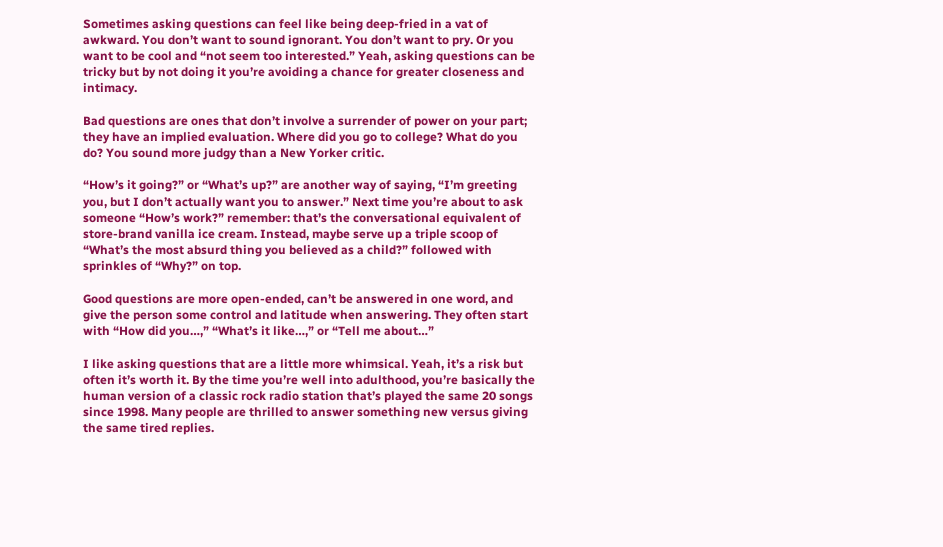Sometimes asking questions can feel like being deep-fried in a vat of awkward. You don’t want to sound ignorant. You don’t want to pry. Or you want to be cool and “not seem too interested.” Yeah, asking questions can be tricky but by not doing it you’re avoiding a chance for greater closeness and intimacy.

Bad questions are ones that don’t involve a surrender of power on your part; they have an implied evaluation. Where did you go to college? What do you do? You sound more judgy than a New Yorker critic.

“How’s it going?” or “What’s up?” are another way of saying, “I’m greeting you, but I don’t actually want you to answer.” Next time you’re about to ask someone “How’s work?” remember: that’s the conversational equivalent of store-brand vanilla ice cream. Instead, maybe serve up a triple scoop of “What’s the most absurd thing you believed as a child?” followed with sprinkles of “Why?” on top.

Good questions are more open-ended, can’t be answered in one word, and give the person some control and latitude when answering. They often start with “How did you…,” “What’s it like…,” or “Tell me about…”

I like asking questions that are a little more whimsical. Yeah, it’s a risk but often it’s worth it. By the time you’re well into adulthood, you’re basically the human version of a classic rock radio station that’s played the same 20 songs since 1998. Many people are thrilled to answer something new versus giving the same tired replies.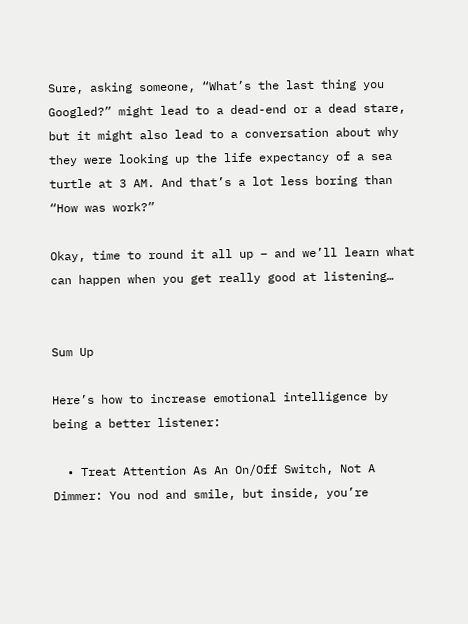Sure, asking someone, “What’s the last thing you Googled?” might lead to a dead-end or a dead stare, but it might also lead to a conversation about why they were looking up the life expectancy of a sea turtle at 3 AM. And that’s a lot less boring than “How was work?”

Okay, time to round it all up – and we’ll learn what can happen when you get really good at listening…


Sum Up

Here’s how to increase emotional intelligence by being a better listener:

  • Treat Attention As An On/Off Switch, Not A Dimmer: You nod and smile, but inside, you’re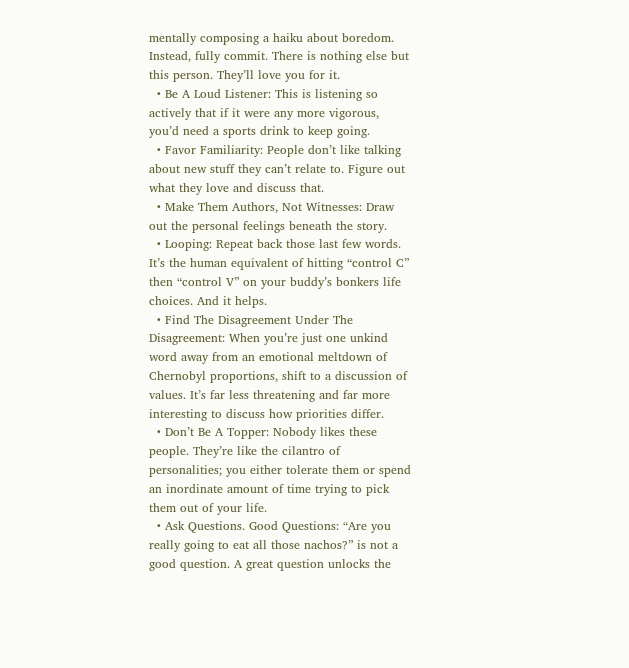mentally composing a haiku about boredom. Instead, fully commit. There is nothing else but this person. They’ll love you for it.
  • Be A Loud Listener: This is listening so actively that if it were any more vigorous, you’d need a sports drink to keep going.
  • Favor Familiarity: People don’t like talking about new stuff they can’t relate to. Figure out what they love and discuss that.
  • Make Them Authors, Not Witnesses: Draw out the personal feelings beneath the story.
  • Looping: Repeat back those last few words. It’s the human equivalent of hitting “control C” then “control V” on your buddy’s bonkers life choices. And it helps.
  • Find The Disagreement Under The Disagreement: When you’re just one unkind word away from an emotional meltdown of Chernobyl proportions, shift to a discussion of values. It’s far less threatening and far more interesting to discuss how priorities differ.
  • Don’t Be A Topper: Nobody likes these people. They’re like the cilantro of personalities; you either tolerate them or spend an inordinate amount of time trying to pick them out of your life.
  • Ask Questions. Good Questions: “Are you really going to eat all those nachos?” is not a good question. A great question unlocks the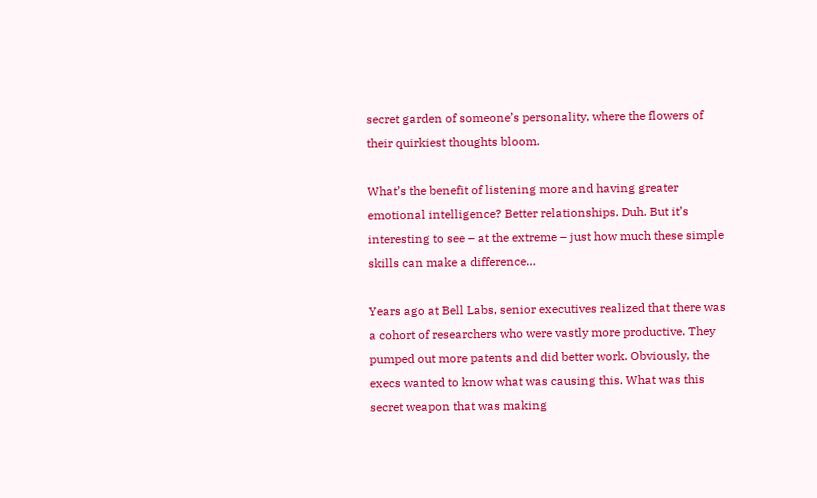secret garden of someone’s personality, where the flowers of their quirkiest thoughts bloom.

What’s the benefit of listening more and having greater emotional intelligence? Better relationships. Duh. But it’s interesting to see – at the extreme – just how much these simple skills can make a difference…

Years ago at Bell Labs, senior executives realized that there was a cohort of researchers who were vastly more productive. They pumped out more patents and did better work. Obviously, the execs wanted to know what was causing this. What was this secret weapon that was making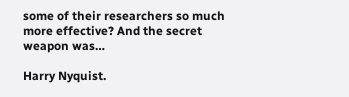some of their researchers so much more effective? And the secret weapon was…

Harry Nyquist.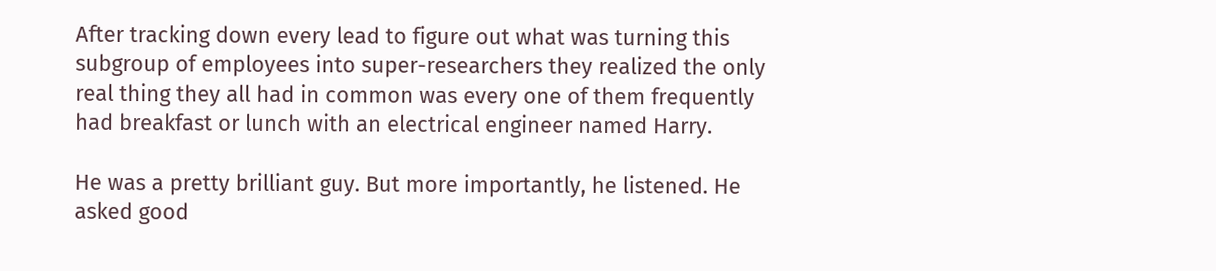After tracking down every lead to figure out what was turning this subgroup of employees into super-researchers they realized the only real thing they all had in common was every one of them frequently had breakfast or lunch with an electrical engineer named Harry.

He was a pretty brilliant guy. But more importantly, he listened. He asked good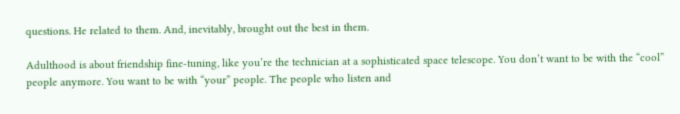questions. He related to them. And, inevitably, brought out the best in them.

Adulthood is about friendship fine-tuning, like you’re the technician at a sophisticated space telescope. You don’t want to be with the “cool” people anymore. You want to be with “your” people. The people who listen and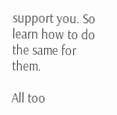support you. So learn how to do the same for them.

All too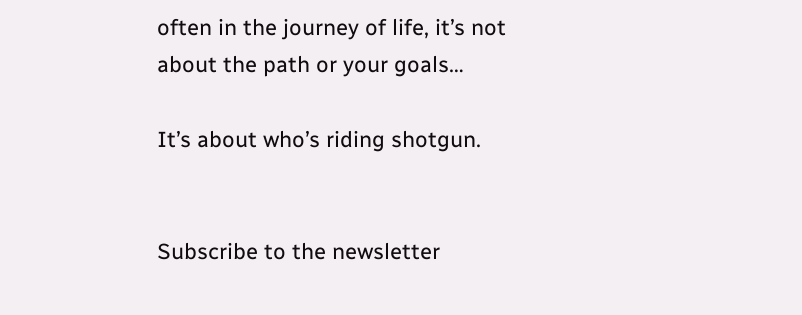often in the journey of life, it’s not about the path or your goals…

It’s about who’s riding shotgun.


Subscribe to the newsletter